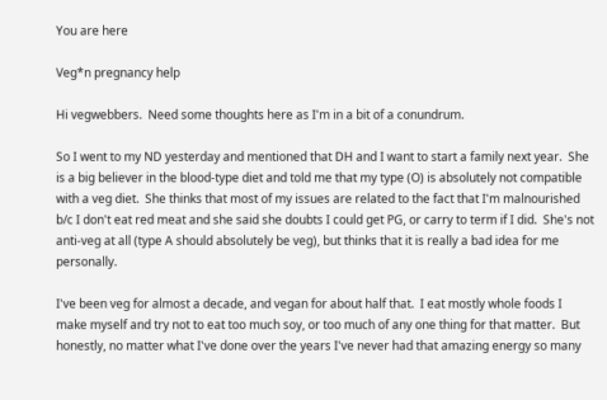You are here

Veg*n pregnancy help

Hi vegwebbers.  Need some thoughts here as I'm in a bit of a conundrum.

So I went to my ND yesterday and mentioned that DH and I want to start a family next year.  She is a big believer in the blood-type diet and told me that my type (O) is absolutely not compatible with a veg diet.  She thinks that most of my issues are related to the fact that I'm malnourished b/c I don't eat red meat and she said she doubts I could get PG, or carry to term if I did.  She's not anti-veg at all (type A should absolutely be veg), but thinks that it is really a bad idea for me personally.

I've been veg for almost a decade, and vegan for about half that.  I eat mostly whole foods I make myself and try not to eat too much soy, or too much of any one thing for that matter.  But honestly, no matter what I've done over the years I've never had that amazing energy so many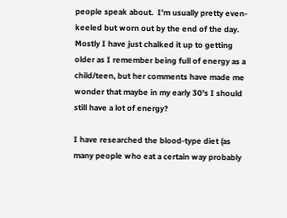people speak about.  I'm usually pretty even-keeled but worn out by the end of the day.  Mostly I have just chalked it up to getting older as I remember being full of energy as a child/teen, but her comments have made me wonder that maybe in my early 30's I should still have a lot of energy?

I have researched the blood-type diet (as many people who eat a certain way probably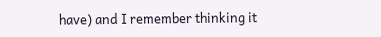have) and I remember thinking it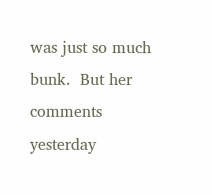was just so much bunk.  But her comments yesterday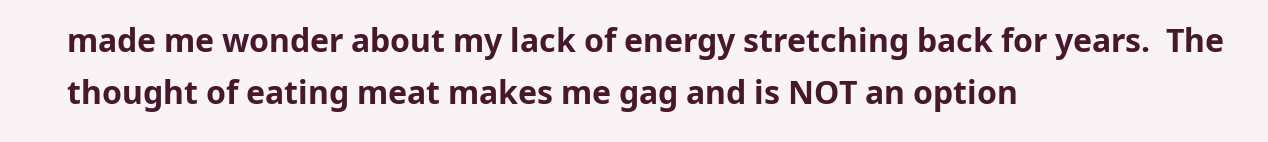made me wonder about my lack of energy stretching back for years.  The thought of eating meat makes me gag and is NOT an option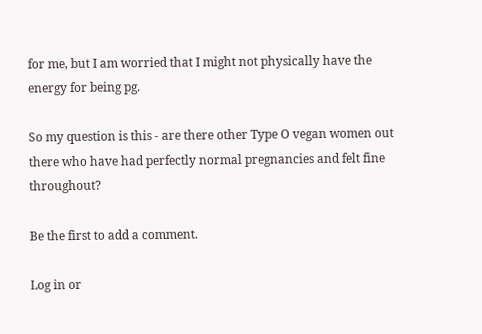for me, but I am worried that I might not physically have the energy for being pg.

So my question is this - are there other Type O vegan women out there who have had perfectly normal pregnancies and felt fine throughout?

Be the first to add a comment.

Log in or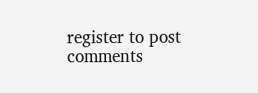register to post comments